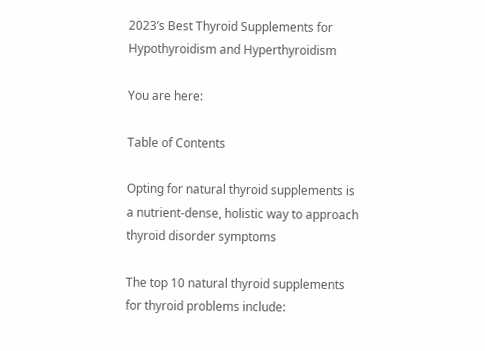2023’s Best Thyroid Supplements for Hypothyroidism and Hyperthyroidism

You are here:

Table of Contents

Opting for natural thyroid supplements is a nutrient-dense, holistic way to approach thyroid disorder symptoms

The top 10 natural thyroid supplements for thyroid problems include: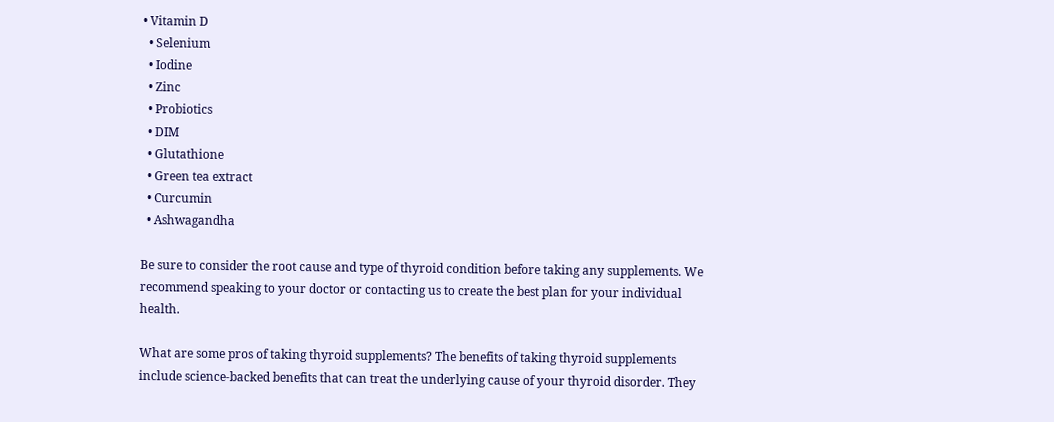• Vitamin D
  • Selenium
  • Iodine
  • Zinc
  • Probiotics
  • DIM
  • Glutathione
  • Green tea extract
  • Curcumin
  • Ashwagandha

Be sure to consider the root cause and type of thyroid condition before taking any supplements. We recommend speaking to your doctor or contacting us to create the best plan for your individual health.

What are some pros of taking thyroid supplements? The benefits of taking thyroid supplements include science-backed benefits that can treat the underlying cause of your thyroid disorder. They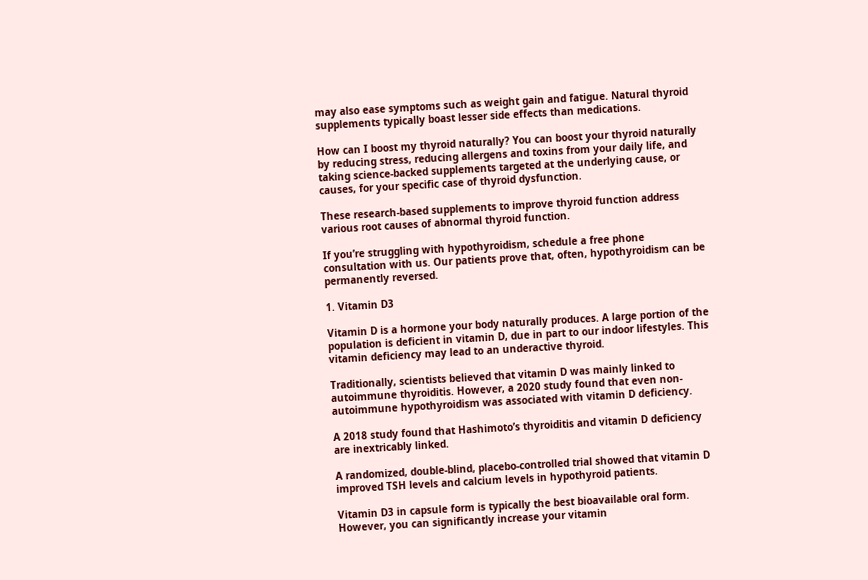may also ease symptoms such as weight gain and fatigue. Natural thyroid supplements typically boast lesser side effects than medications.

How can I boost my thyroid naturally? You can boost your thyroid naturally by reducing stress, reducing allergens and toxins from your daily life, and taking science-backed supplements targeted at the underlying cause, or causes, for your specific case of thyroid dysfunction.

These research-based supplements to improve thyroid function address various root causes of abnormal thyroid function.

If you’re struggling with hypothyroidism, schedule a free phone consultation with us. Our patients prove that, often, hypothyroidism can be permanently reversed.

1. Vitamin D3

Vitamin D is a hormone your body naturally produces. A large portion of the population is deficient in vitamin D, due in part to our indoor lifestyles. This vitamin deficiency may lead to an underactive thyroid.

Traditionally, scientists believed that vitamin D was mainly linked to autoimmune thyroiditis. However, a 2020 study found that even non-autoimmune hypothyroidism was associated with vitamin D deficiency.

A 2018 study found that Hashimoto’s thyroiditis and vitamin D deficiency are inextricably linked.

A randomized, double-blind, placebo-controlled trial showed that vitamin D improved TSH levels and calcium levels in hypothyroid patients.

Vitamin D3 in capsule form is typically the best bioavailable oral form. However, you can significantly increase your vitamin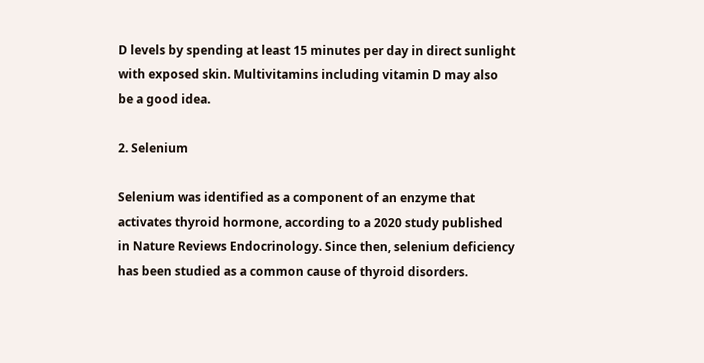D levels by spending at least 15 minutes per day in direct sunlight with exposed skin. Multivitamins including vitamin D may also be a good idea.

2. Selenium

Selenium was identified as a component of an enzyme that activates thyroid hormone, according to a 2020 study published in Nature Reviews Endocrinology. Since then, selenium deficiency has been studied as a common cause of thyroid disorders.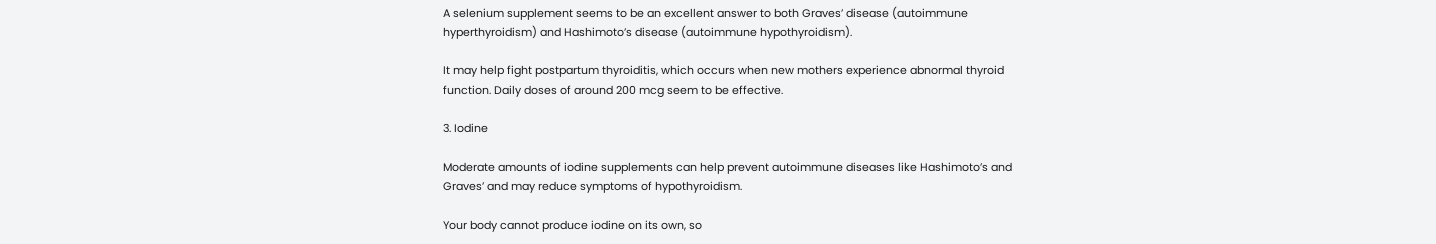A selenium supplement seems to be an excellent answer to both Graves’ disease (autoimmune hyperthyroidism) and Hashimoto’s disease (autoimmune hypothyroidism).

It may help fight postpartum thyroiditis, which occurs when new mothers experience abnormal thyroid function. Daily doses of around 200 mcg seem to be effective.

3. Iodine

Moderate amounts of iodine supplements can help prevent autoimmune diseases like Hashimoto’s and Graves’ and may reduce symptoms of hypothyroidism.

Your body cannot produce iodine on its own, so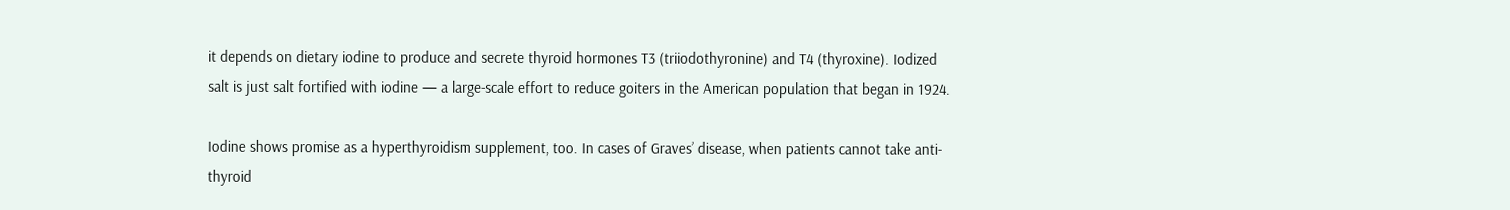it depends on dietary iodine to produce and secrete thyroid hormones T3 (triiodothyronine) and T4 (thyroxine). Iodized salt is just salt fortified with iodine — a large-scale effort to reduce goiters in the American population that began in 1924.

Iodine shows promise as a hyperthyroidism supplement, too. In cases of Graves’ disease, when patients cannot take anti-thyroid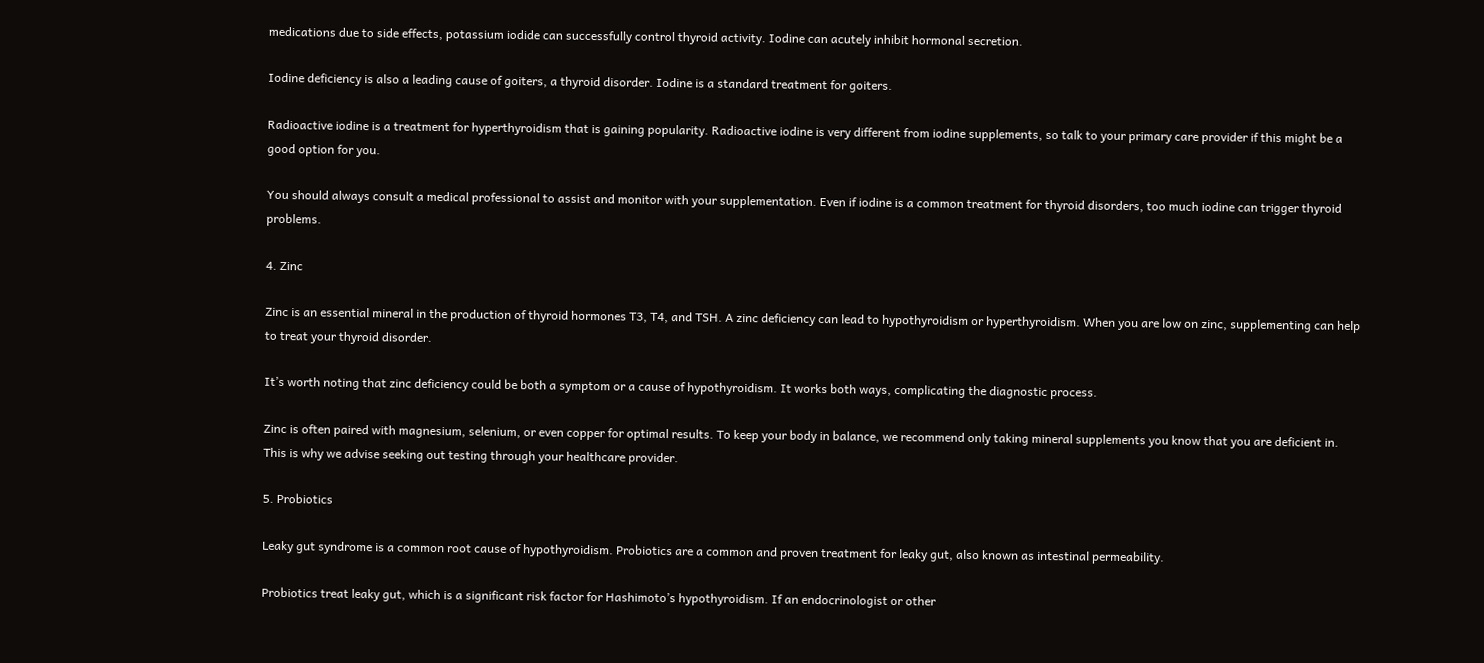medications due to side effects, potassium iodide can successfully control thyroid activity. Iodine can acutely inhibit hormonal secretion.

Iodine deficiency is also a leading cause of goiters, a thyroid disorder. Iodine is a standard treatment for goiters.

Radioactive iodine is a treatment for hyperthyroidism that is gaining popularity. Radioactive iodine is very different from iodine supplements, so talk to your primary care provider if this might be a good option for you.

You should always consult a medical professional to assist and monitor with your supplementation. Even if iodine is a common treatment for thyroid disorders, too much iodine can trigger thyroid problems.

4. Zinc

Zinc is an essential mineral in the production of thyroid hormones T3, T4, and TSH. A zinc deficiency can lead to hypothyroidism or hyperthyroidism. When you are low on zinc, supplementing can help to treat your thyroid disorder.

It’s worth noting that zinc deficiency could be both a symptom or a cause of hypothyroidism. It works both ways, complicating the diagnostic process.

Zinc is often paired with magnesium, selenium, or even copper for optimal results. To keep your body in balance, we recommend only taking mineral supplements you know that you are deficient in. This is why we advise seeking out testing through your healthcare provider.

5. Probiotics

Leaky gut syndrome is a common root cause of hypothyroidism. Probiotics are a common and proven treatment for leaky gut, also known as intestinal permeability.

Probiotics treat leaky gut, which is a significant risk factor for Hashimoto’s hypothyroidism. If an endocrinologist or other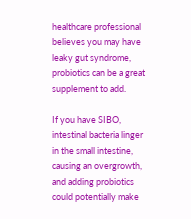healthcare professional believes you may have leaky gut syndrome, probiotics can be a great supplement to add.

If you have SIBO, intestinal bacteria linger in the small intestine, causing an overgrowth, and adding probiotics could potentially make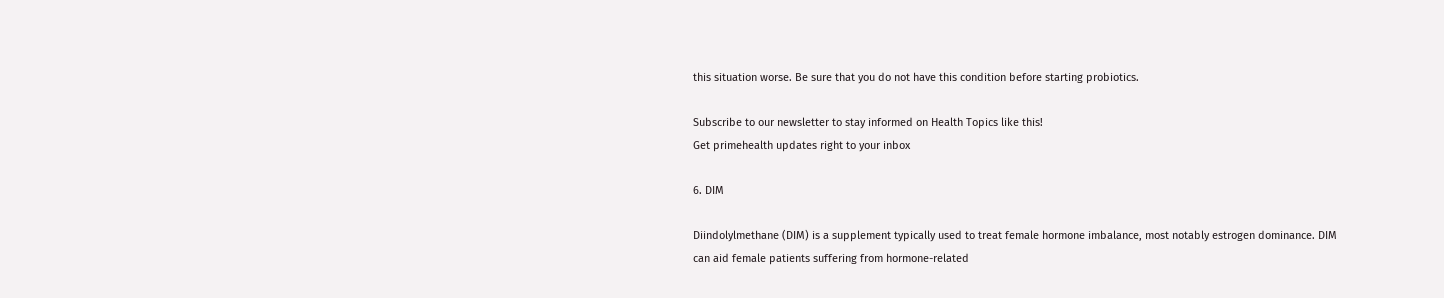this situation worse. Be sure that you do not have this condition before starting probiotics.

Subscribe to our newsletter to stay informed on Health Topics like this!
Get primehealth updates right to your inbox

6. DIM

Diindolylmethane (DIM) is a supplement typically used to treat female hormone imbalance, most notably estrogen dominance. DIM can aid female patients suffering from hormone-related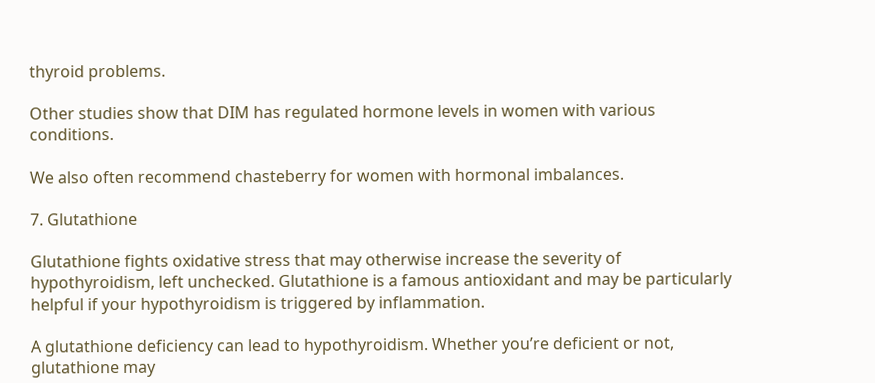thyroid problems.

Other studies show that DIM has regulated hormone levels in women with various conditions.

We also often recommend chasteberry for women with hormonal imbalances.

7. Glutathione

Glutathione fights oxidative stress that may otherwise increase the severity of hypothyroidism, left unchecked. Glutathione is a famous antioxidant and may be particularly helpful if your hypothyroidism is triggered by inflammation.

A glutathione deficiency can lead to hypothyroidism. Whether you’re deficient or not, glutathione may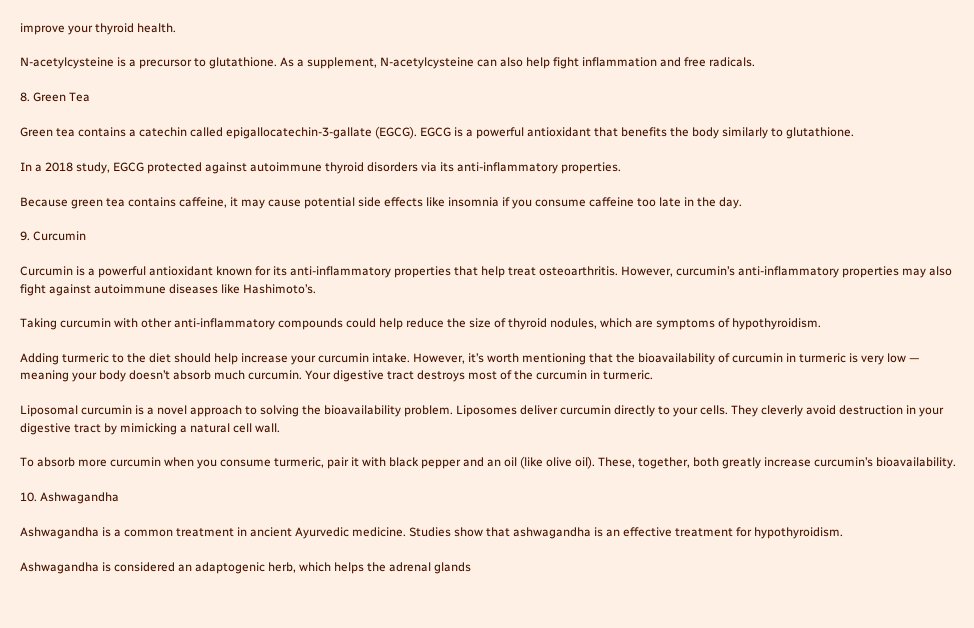improve your thyroid health.

N-acetylcysteine is a precursor to glutathione. As a supplement, N-acetylcysteine can also help fight inflammation and free radicals.

8. Green Tea

Green tea contains a catechin called epigallocatechin-3-gallate (EGCG). EGCG is a powerful antioxidant that benefits the body similarly to glutathione.

In a 2018 study, EGCG protected against autoimmune thyroid disorders via its anti-inflammatory properties.

Because green tea contains caffeine, it may cause potential side effects like insomnia if you consume caffeine too late in the day.

9. Curcumin

Curcumin is a powerful antioxidant known for its anti-inflammatory properties that help treat osteoarthritis. However, curcumin’s anti-inflammatory properties may also fight against autoimmune diseases like Hashimoto’s.

Taking curcumin with other anti-inflammatory compounds could help reduce the size of thyroid nodules, which are symptoms of hypothyroidism.

Adding turmeric to the diet should help increase your curcumin intake. However, it’s worth mentioning that the bioavailability of curcumin in turmeric is very low — meaning your body doesn’t absorb much curcumin. Your digestive tract destroys most of the curcumin in turmeric.

Liposomal curcumin is a novel approach to solving the bioavailability problem. Liposomes deliver curcumin directly to your cells. They cleverly avoid destruction in your digestive tract by mimicking a natural cell wall.

To absorb more curcumin when you consume turmeric, pair it with black pepper and an oil (like olive oil). These, together, both greatly increase curcumin’s bioavailability.

10. Ashwagandha

Ashwagandha is a common treatment in ancient Ayurvedic medicine. Studies show that ashwagandha is an effective treatment for hypothyroidism.

Ashwagandha is considered an adaptogenic herb, which helps the adrenal glands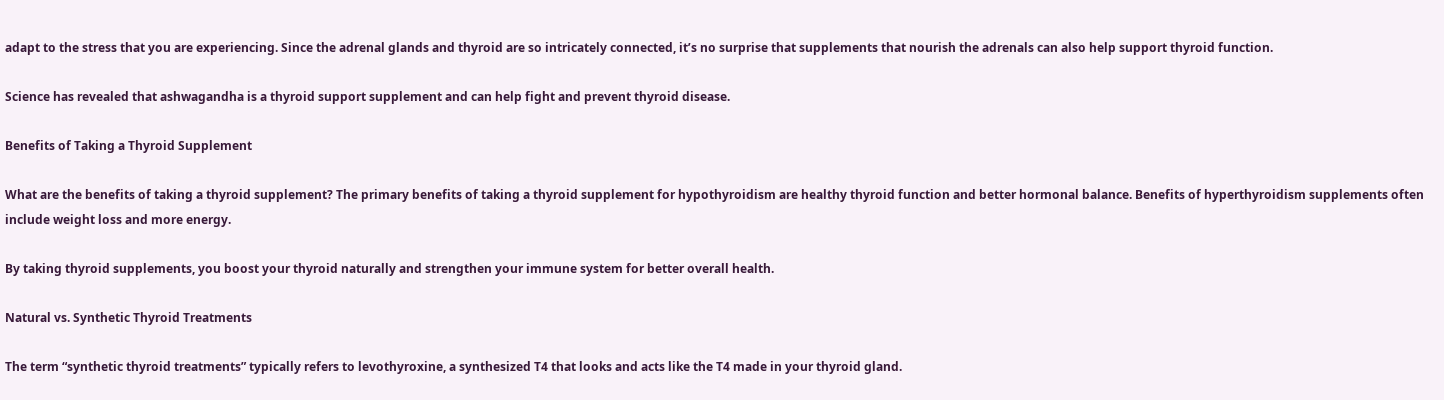adapt to the stress that you are experiencing. Since the adrenal glands and thyroid are so intricately connected, it’s no surprise that supplements that nourish the adrenals can also help support thyroid function.

Science has revealed that ashwagandha is a thyroid support supplement and can help fight and prevent thyroid disease.

Benefits of Taking a Thyroid Supplement

What are the benefits of taking a thyroid supplement? The primary benefits of taking a thyroid supplement for hypothyroidism are healthy thyroid function and better hormonal balance. Benefits of hyperthyroidism supplements often include weight loss and more energy.

By taking thyroid supplements, you boost your thyroid naturally and strengthen your immune system for better overall health.

Natural vs. Synthetic Thyroid Treatments

The term “synthetic thyroid treatments” typically refers to levothyroxine, a synthesized T4 that looks and acts like the T4 made in your thyroid gland.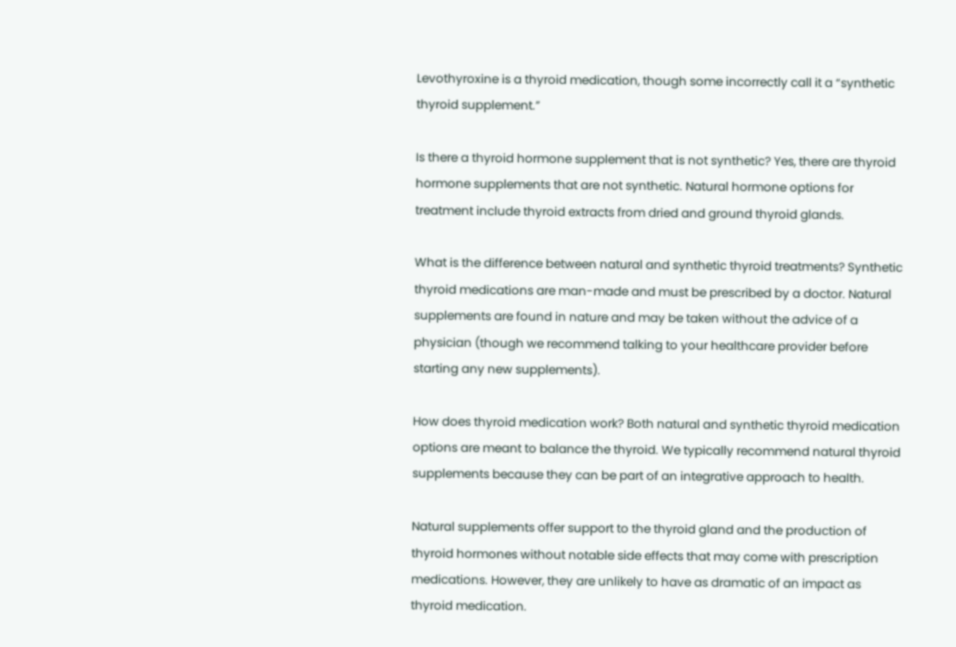Levothyroxine is a thyroid medication, though some incorrectly call it a “synthetic thyroid supplement.”

Is there a thyroid hormone supplement that is not synthetic? Yes, there are thyroid hormone supplements that are not synthetic. Natural hormone options for treatment include thyroid extracts from dried and ground thyroid glands.

What is the difference between natural and synthetic thyroid treatments? Synthetic thyroid medications are man-made and must be prescribed by a doctor. Natural supplements are found in nature and may be taken without the advice of a physician (though we recommend talking to your healthcare provider before starting any new supplements).

How does thyroid medication work? Both natural and synthetic thyroid medication options are meant to balance the thyroid. We typically recommend natural thyroid supplements because they can be part of an integrative approach to health.

Natural supplements offer support to the thyroid gland and the production of thyroid hormones without notable side effects that may come with prescription medications. However, they are unlikely to have as dramatic of an impact as thyroid medication.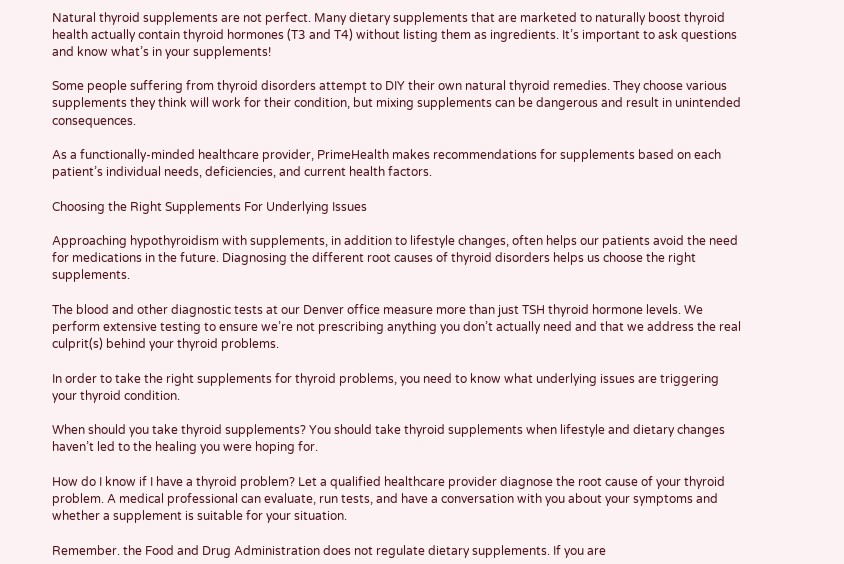Natural thyroid supplements are not perfect. Many dietary supplements that are marketed to naturally boost thyroid health actually contain thyroid hormones (T3 and T4) without listing them as ingredients. It’s important to ask questions and know what’s in your supplements!

Some people suffering from thyroid disorders attempt to DIY their own natural thyroid remedies. They choose various supplements they think will work for their condition, but mixing supplements can be dangerous and result in unintended consequences.

As a functionally-minded healthcare provider, PrimeHealth makes recommendations for supplements based on each patient’s individual needs, deficiencies, and current health factors.

Choosing the Right Supplements For Underlying Issues

Approaching hypothyroidism with supplements, in addition to lifestyle changes, often helps our patients avoid the need for medications in the future. Diagnosing the different root causes of thyroid disorders helps us choose the right supplements.

The blood and other diagnostic tests at our Denver office measure more than just TSH thyroid hormone levels. We perform extensive testing to ensure we’re not prescribing anything you don’t actually need and that we address the real culprit(s) behind your thyroid problems.

In order to take the right supplements for thyroid problems, you need to know what underlying issues are triggering your thyroid condition.

When should you take thyroid supplements? You should take thyroid supplements when lifestyle and dietary changes haven’t led to the healing you were hoping for.

How do I know if I have a thyroid problem? Let a qualified healthcare provider diagnose the root cause of your thyroid problem. A medical professional can evaluate, run tests, and have a conversation with you about your symptoms and whether a supplement is suitable for your situation.

Remember. the Food and Drug Administration does not regulate dietary supplements. If you are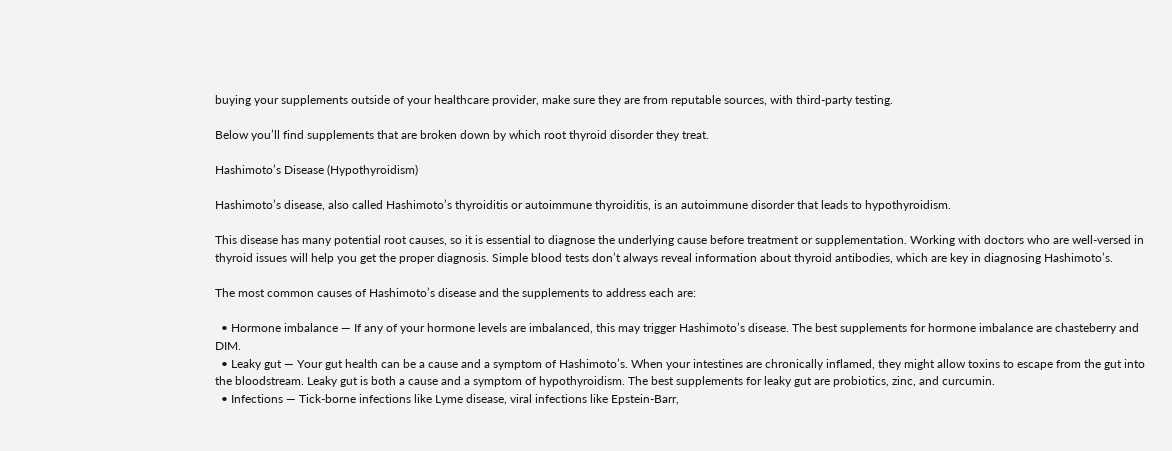buying your supplements outside of your healthcare provider, make sure they are from reputable sources, with third-party testing.

Below you’ll find supplements that are broken down by which root thyroid disorder they treat.

Hashimoto’s Disease (Hypothyroidism)

Hashimoto’s disease, also called Hashimoto’s thyroiditis or autoimmune thyroiditis, is an autoimmune disorder that leads to hypothyroidism.

This disease has many potential root causes, so it is essential to diagnose the underlying cause before treatment or supplementation. Working with doctors who are well-versed in thyroid issues will help you get the proper diagnosis. Simple blood tests don’t always reveal information about thyroid antibodies, which are key in diagnosing Hashimoto’s.

The most common causes of Hashimoto’s disease and the supplements to address each are:

  • Hormone imbalance — If any of your hormone levels are imbalanced, this may trigger Hashimoto’s disease. The best supplements for hormone imbalance are chasteberry and DIM.
  • Leaky gut — Your gut health can be a cause and a symptom of Hashimoto’s. When your intestines are chronically inflamed, they might allow toxins to escape from the gut into the bloodstream. Leaky gut is both a cause and a symptom of hypothyroidism. The best supplements for leaky gut are probiotics, zinc, and curcumin.
  • Infections — Tick-borne infections like Lyme disease, viral infections like Epstein-Barr,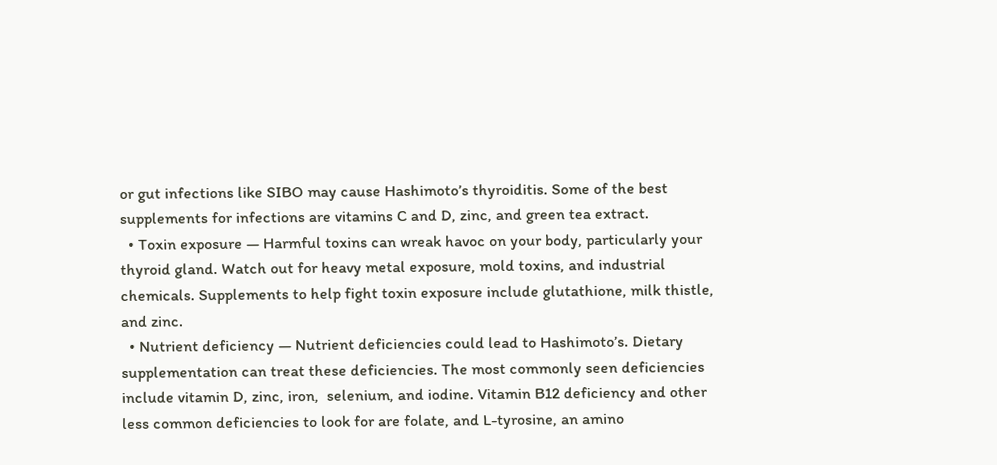or gut infections like SIBO may cause Hashimoto’s thyroiditis. Some of the best supplements for infections are vitamins C and D, zinc, and green tea extract.
  • Toxin exposure — Harmful toxins can wreak havoc on your body, particularly your thyroid gland. Watch out for heavy metal exposure, mold toxins, and industrial chemicals. Supplements to help fight toxin exposure include glutathione, milk thistle, and zinc.
  • Nutrient deficiency — Nutrient deficiencies could lead to Hashimoto’s. Dietary supplementation can treat these deficiencies. The most commonly seen deficiencies include vitamin D, zinc, iron,  selenium, and iodine. Vitamin B12 deficiency and other less common deficiencies to look for are folate, and L-tyrosine, an amino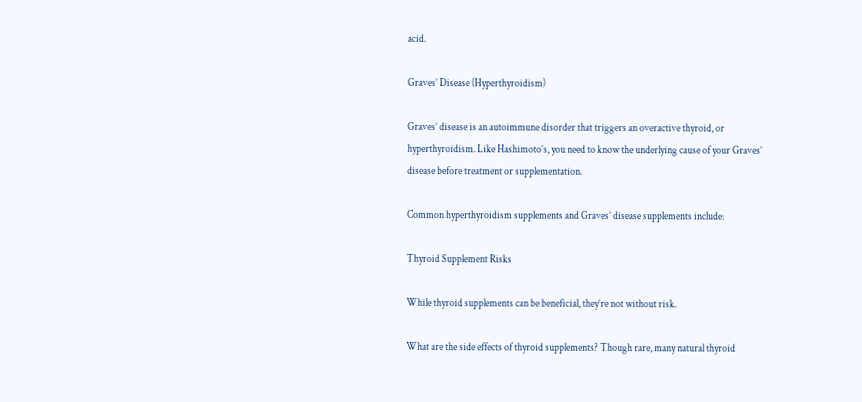acid.

Graves’ Disease (Hyperthyroidism)

Graves’ disease is an autoimmune disorder that triggers an overactive thyroid, or hyperthyroidism. Like Hashimoto’s, you need to know the underlying cause of your Graves’ disease before treatment or supplementation.

Common hyperthyroidism supplements and Graves’ disease supplements include:

Thyroid Supplement Risks

While thyroid supplements can be beneficial, they’re not without risk.

What are the side effects of thyroid supplements? Though rare, many natural thyroid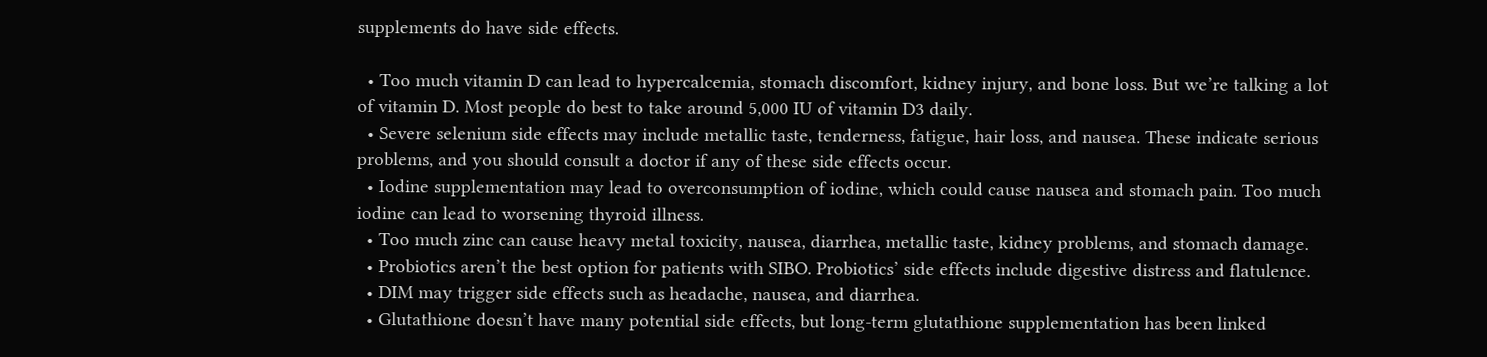supplements do have side effects.

  • Too much vitamin D can lead to hypercalcemia, stomach discomfort, kidney injury, and bone loss. But we’re talking a lot of vitamin D. Most people do best to take around 5,000 IU of vitamin D3 daily.
  • Severe selenium side effects may include metallic taste, tenderness, fatigue, hair loss, and nausea. These indicate serious problems, and you should consult a doctor if any of these side effects occur.
  • Iodine supplementation may lead to overconsumption of iodine, which could cause nausea and stomach pain. Too much iodine can lead to worsening thyroid illness.
  • Too much zinc can cause heavy metal toxicity, nausea, diarrhea, metallic taste, kidney problems, and stomach damage.
  • Probiotics aren’t the best option for patients with SIBO. Probiotics’ side effects include digestive distress and flatulence.
  • DIM may trigger side effects such as headache, nausea, and diarrhea.
  • Glutathione doesn’t have many potential side effects, but long-term glutathione supplementation has been linked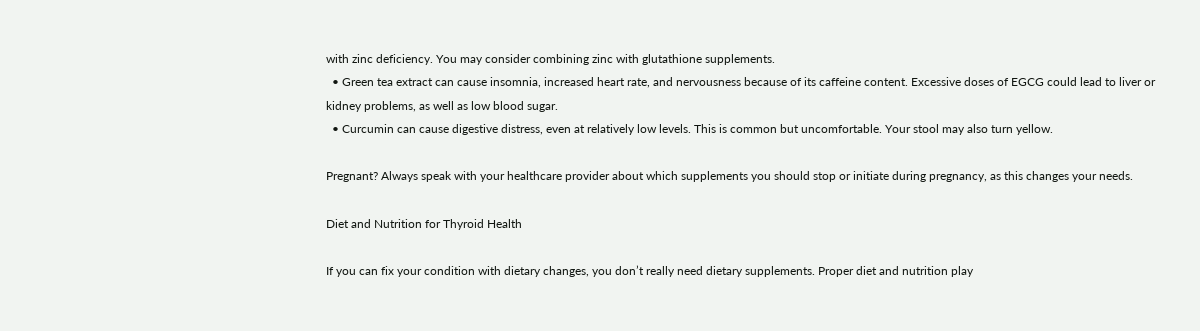with zinc deficiency. You may consider combining zinc with glutathione supplements.
  • Green tea extract can cause insomnia, increased heart rate, and nervousness because of its caffeine content. Excessive doses of EGCG could lead to liver or kidney problems, as well as low blood sugar.
  • Curcumin can cause digestive distress, even at relatively low levels. This is common but uncomfortable. Your stool may also turn yellow.

Pregnant? Always speak with your healthcare provider about which supplements you should stop or initiate during pregnancy, as this changes your needs.

Diet and Nutrition for Thyroid Health

If you can fix your condition with dietary changes, you don’t really need dietary supplements. Proper diet and nutrition play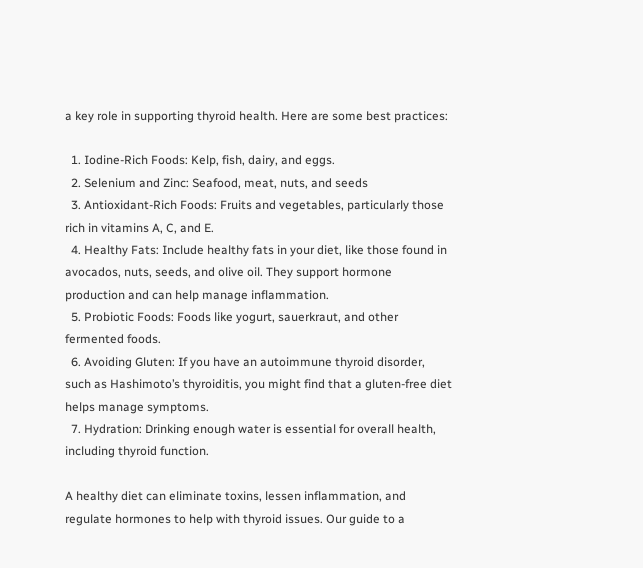a key role in supporting thyroid health. Here are some best practices:

  1. Iodine-Rich Foods: Kelp, fish, dairy, and eggs.
  2. Selenium and Zinc: Seafood, meat, nuts, and seeds
  3. Antioxidant-Rich Foods: Fruits and vegetables, particularly those rich in vitamins A, C, and E.
  4. Healthy Fats: Include healthy fats in your diet, like those found in avocados, nuts, seeds, and olive oil. They support hormone production and can help manage inflammation.
  5. Probiotic Foods: Foods like yogurt, sauerkraut, and other fermented foods.
  6. Avoiding Gluten: If you have an autoimmune thyroid disorder, such as Hashimoto’s thyroiditis, you might find that a gluten-free diet helps manage symptoms.
  7. Hydration: Drinking enough water is essential for overall health, including thyroid function.

A healthy diet can eliminate toxins, lessen inflammation, and regulate hormones to help with thyroid issues. Our guide to a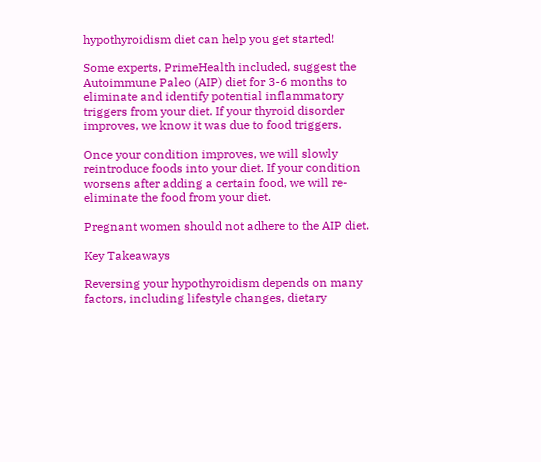hypothyroidism diet can help you get started!

Some experts, PrimeHealth included, suggest the Autoimmune Paleo (AIP) diet for 3-6 months to eliminate and identify potential inflammatory triggers from your diet. If your thyroid disorder improves, we know it was due to food triggers.

Once your condition improves, we will slowly reintroduce foods into your diet. If your condition worsens after adding a certain food, we will re-eliminate the food from your diet.

Pregnant women should not adhere to the AIP diet.

Key Takeaways

Reversing your hypothyroidism depends on many factors, including lifestyle changes, dietary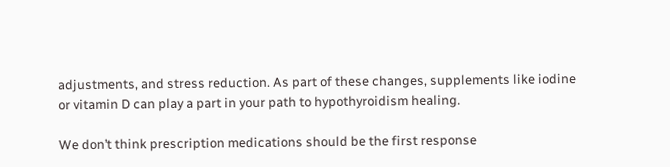adjustments, and stress reduction. As part of these changes, supplements like iodine or vitamin D can play a part in your path to hypothyroidism healing.

We don’t think prescription medications should be the first response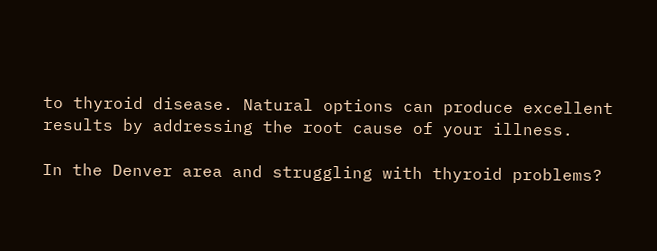to thyroid disease. Natural options can produce excellent results by addressing the root cause of your illness.

In the Denver area and struggling with thyroid problems?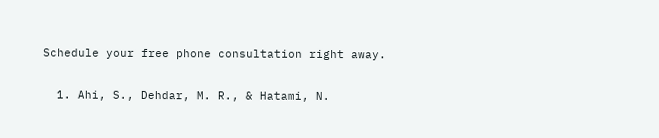Schedule your free phone consultation right away.


  1. Ahi, S., Dehdar, M. R., & Hatami, N.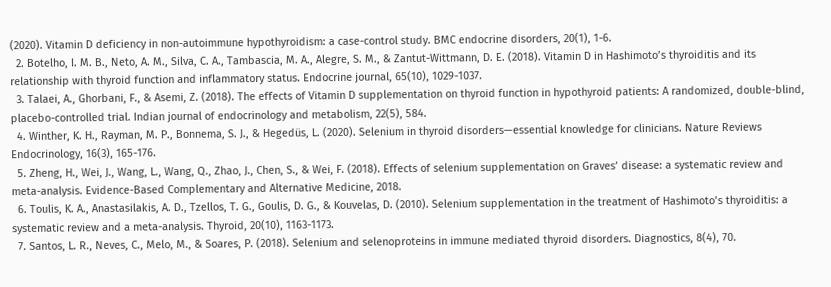(2020). Vitamin D deficiency in non-autoimmune hypothyroidism: a case-control study. BMC endocrine disorders, 20(1), 1-6.
  2. Botelho, I. M. B., Neto, A. M., Silva, C. A., Tambascia, M. A., Alegre, S. M., & Zantut-Wittmann, D. E. (2018). Vitamin D in Hashimoto’s thyroiditis and its relationship with thyroid function and inflammatory status. Endocrine journal, 65(10), 1029-1037.
  3. Talaei, A., Ghorbani, F., & Asemi, Z. (2018). The effects of Vitamin D supplementation on thyroid function in hypothyroid patients: A randomized, double-blind, placebo-controlled trial. Indian journal of endocrinology and metabolism, 22(5), 584.
  4. Winther, K. H., Rayman, M. P., Bonnema, S. J., & Hegedüs, L. (2020). Selenium in thyroid disorders—essential knowledge for clinicians. Nature Reviews Endocrinology, 16(3), 165-176.
  5. Zheng, H., Wei, J., Wang, L., Wang, Q., Zhao, J., Chen, S., & Wei, F. (2018). Effects of selenium supplementation on Graves’ disease: a systematic review and meta-analysis. Evidence-Based Complementary and Alternative Medicine, 2018.
  6. Toulis, K. A., Anastasilakis, A. D., Tzellos, T. G., Goulis, D. G., & Kouvelas, D. (2010). Selenium supplementation in the treatment of Hashimoto’s thyroiditis: a systematic review and a meta-analysis. Thyroid, 20(10), 1163-1173.
  7. Santos, L. R., Neves, C., Melo, M., & Soares, P. (2018). Selenium and selenoproteins in immune mediated thyroid disorders. Diagnostics, 8(4), 70.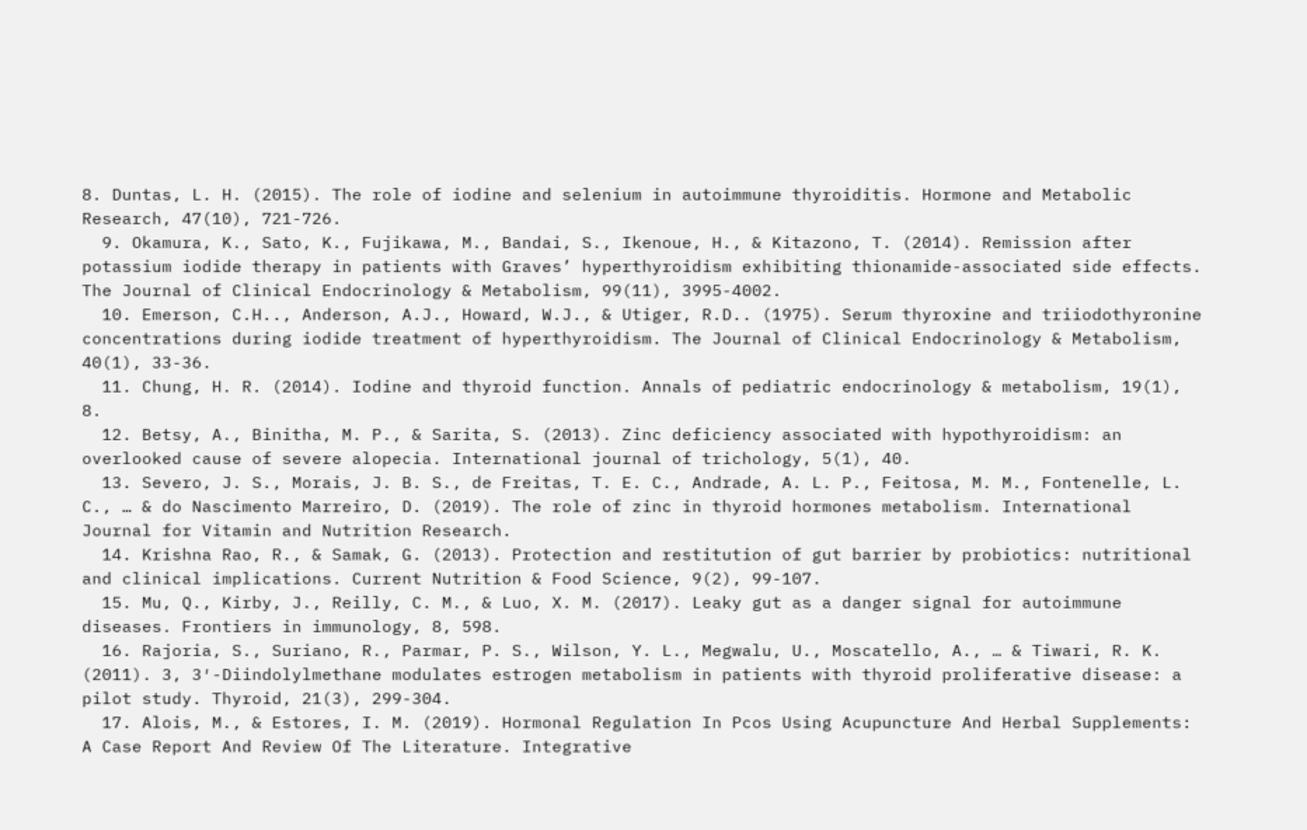8. Duntas, L. H. (2015). The role of iodine and selenium in autoimmune thyroiditis. Hormone and Metabolic Research, 47(10), 721-726.
  9. Okamura, K., Sato, K., Fujikawa, M., Bandai, S., Ikenoue, H., & Kitazono, T. (2014). Remission after potassium iodide therapy in patients with Graves’ hyperthyroidism exhibiting thionamide-associated side effects. The Journal of Clinical Endocrinology & Metabolism, 99(11), 3995-4002.
  10. Emerson, C.H.., Anderson, A.J., Howard, W.J., & Utiger, R.D.. (1975). Serum thyroxine and triiodothyronine concentrations during iodide treatment of hyperthyroidism. The Journal of Clinical Endocrinology & Metabolism, 40(1), 33-36.
  11. Chung, H. R. (2014). Iodine and thyroid function. Annals of pediatric endocrinology & metabolism, 19(1), 8.
  12. Betsy, A., Binitha, M. P., & Sarita, S. (2013). Zinc deficiency associated with hypothyroidism: an overlooked cause of severe alopecia. International journal of trichology, 5(1), 40.
  13. Severo, J. S., Morais, J. B. S., de Freitas, T. E. C., Andrade, A. L. P., Feitosa, M. M., Fontenelle, L. C., … & do Nascimento Marreiro, D. (2019). The role of zinc in thyroid hormones metabolism. International Journal for Vitamin and Nutrition Research.
  14. Krishna Rao, R., & Samak, G. (2013). Protection and restitution of gut barrier by probiotics: nutritional and clinical implications. Current Nutrition & Food Science, 9(2), 99-107.
  15. Mu, Q., Kirby, J., Reilly, C. M., & Luo, X. M. (2017). Leaky gut as a danger signal for autoimmune diseases. Frontiers in immunology, 8, 598.
  16. Rajoria, S., Suriano, R., Parmar, P. S., Wilson, Y. L., Megwalu, U., Moscatello, A., … & Tiwari, R. K. (2011). 3, 3′-Diindolylmethane modulates estrogen metabolism in patients with thyroid proliferative disease: a pilot study. Thyroid, 21(3), 299-304.
  17. Alois, M., & Estores, I. M. (2019). Hormonal Regulation In Pcos Using Acupuncture And Herbal Supplements: A Case Report And Review Of The Literature. Integrative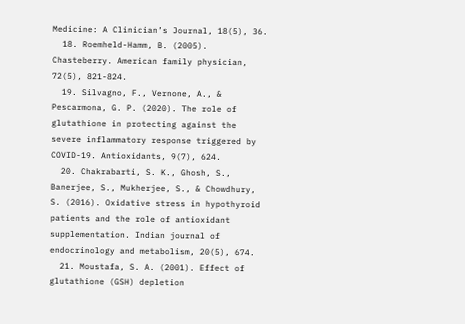Medicine: A Clinician’s Journal, 18(5), 36.
  18. Roemheld-Hamm, B. (2005). Chasteberry. American family physician, 72(5), 821-824.
  19. Silvagno, F., Vernone, A., & Pescarmona, G. P. (2020). The role of glutathione in protecting against the severe inflammatory response triggered by COVID-19. Antioxidants, 9(7), 624.
  20. Chakrabarti, S. K., Ghosh, S., Banerjee, S., Mukherjee, S., & Chowdhury, S. (2016). Oxidative stress in hypothyroid patients and the role of antioxidant supplementation. Indian journal of endocrinology and metabolism, 20(5), 674.
  21. Moustafa, S. A. (2001). Effect of glutathione (GSH) depletion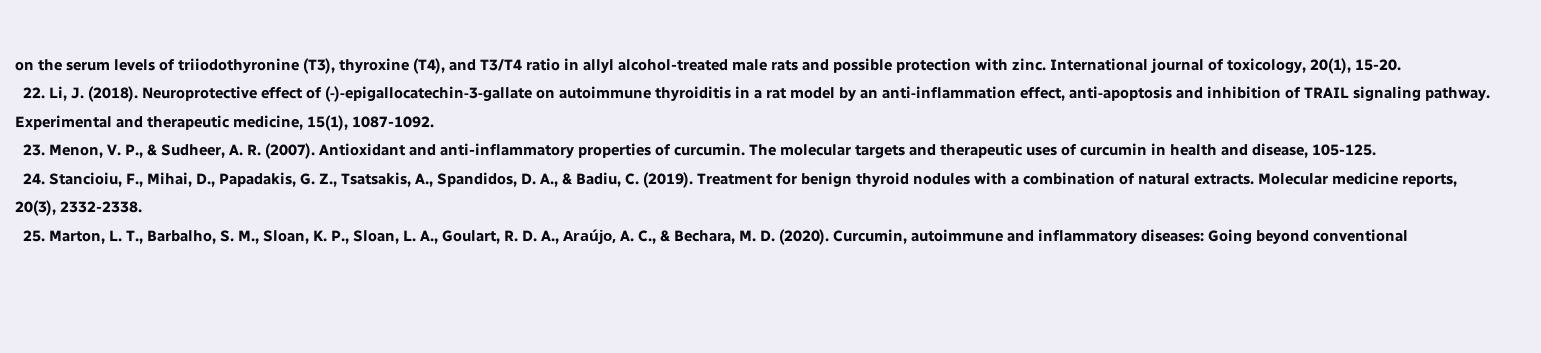on the serum levels of triiodothyronine (T3), thyroxine (T4), and T3/T4 ratio in allyl alcohol-treated male rats and possible protection with zinc. International journal of toxicology, 20(1), 15-20.
  22. Li, J. (2018). Neuroprotective effect of (‑)‑epigallocatechin‑3‑gallate on autoimmune thyroiditis in a rat model by an anti‑inflammation effect, anti‑apoptosis and inhibition of TRAIL signaling pathway. Experimental and therapeutic medicine, 15(1), 1087-1092.
  23. Menon, V. P., & Sudheer, A. R. (2007). Antioxidant and anti-inflammatory properties of curcumin. The molecular targets and therapeutic uses of curcumin in health and disease, 105-125.
  24. Stancioiu, F., Mihai, D., Papadakis, G. Z., Tsatsakis, A., Spandidos, D. A., & Badiu, C. (2019). Treatment for benign thyroid nodules with a combination of natural extracts. Molecular medicine reports, 20(3), 2332-2338.
  25. Marton, L. T., Barbalho, S. M., Sloan, K. P., Sloan, L. A., Goulart, R. D. A., Araújo, A. C., & Bechara, M. D. (2020). Curcumin, autoimmune and inflammatory diseases: Going beyond conventional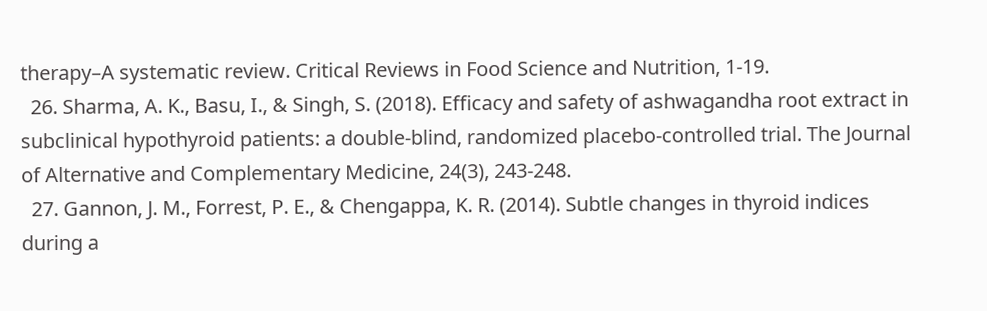therapy–A systematic review. Critical Reviews in Food Science and Nutrition, 1-19.
  26. Sharma, A. K., Basu, I., & Singh, S. (2018). Efficacy and safety of ashwagandha root extract in subclinical hypothyroid patients: a double-blind, randomized placebo-controlled trial. The Journal of Alternative and Complementary Medicine, 24(3), 243-248.
  27. Gannon, J. M., Forrest, P. E., & Chengappa, K. R. (2014). Subtle changes in thyroid indices during a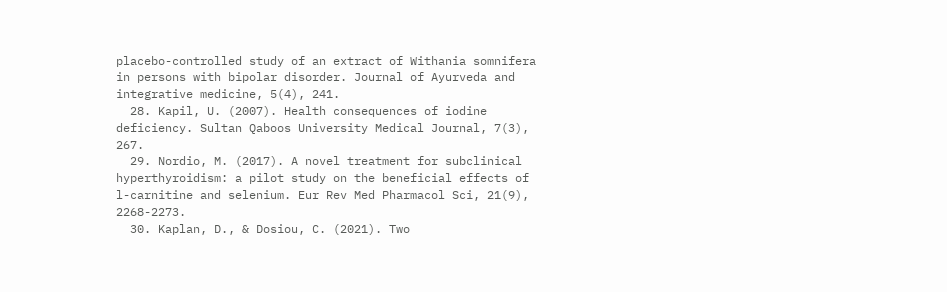placebo-controlled study of an extract of Withania somnifera in persons with bipolar disorder. Journal of Ayurveda and integrative medicine, 5(4), 241.
  28. Kapil, U. (2007). Health consequences of iodine deficiency. Sultan Qaboos University Medical Journal, 7(3), 267.
  29. Nordio, M. (2017). A novel treatment for subclinical hyperthyroidism: a pilot study on the beneficial effects of l-carnitine and selenium. Eur Rev Med Pharmacol Sci, 21(9), 2268-2273.
  30. Kaplan, D., & Dosiou, C. (2021). Two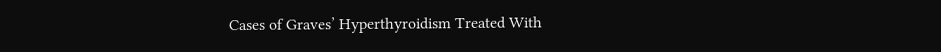Cases of Graves’ Hyperthyroidism Treated With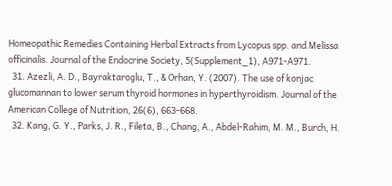Homeopathic Remedies Containing Herbal Extracts from Lycopus spp. and Melissa officinalis. Journal of the Endocrine Society, 5(Supplement_1), A971-A971.
  31. Azezli, A. D., Bayraktaroglu, T., & Orhan, Y. (2007). The use of konjac glucomannan to lower serum thyroid hormones in hyperthyroidism. Journal of the American College of Nutrition, 26(6), 663-668.
  32. Kang, G. Y., Parks, J. R., Fileta, B., Chang, A., Abdel-Rahim, M. M., Burch, H.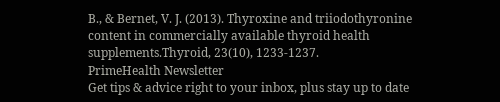B., & Bernet, V. J. (2013). Thyroxine and triiodothyronine content in commercially available thyroid health supplements.Thyroid, 23(10), 1233-1237.
PrimeHealth Newsletter
Get tips & advice right to your inbox, plus stay up to date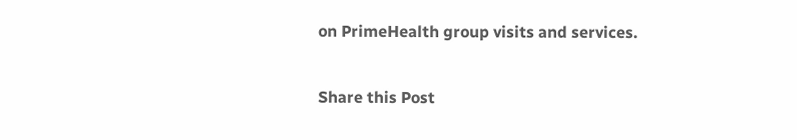on PrimeHealth group visits and services.

Share this Post